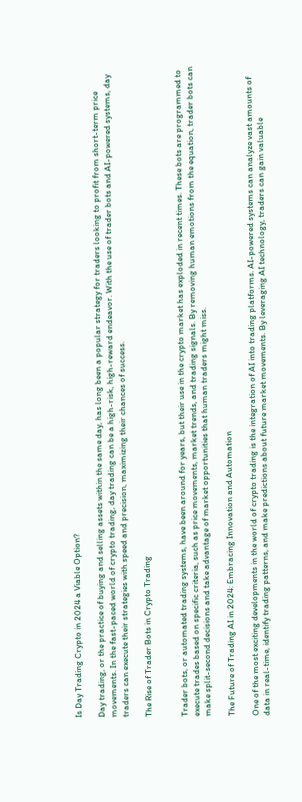Is Day Trading Crypto in 2024 a Viable Option?

Day trading, or the practice of buying and selling assets within the same day, has long been a popular strategy for traders looking to profit from short-term price movements. In the fast-paced world of crypto trading, day trading can be a high-risk, high-reward endeavor. With the use of trader bots and AI-powered systems, day traders can execute their strategies with speed and precision, maximizing their chances of success.

The Rise of Trader Bots in Crypto Trading


Trader bots, or automated trading systems, have been around for years, but their use in the crypto market has exploded in recent times. These bots are programmed to execute trades based on specific criteria, such as price movements, market trends, and trading signals. By removing human emotions from the equation, trader bots can make split-second decisions and take advantage of market opportunities that human traders might miss.

The Future of Trading AI in 2024: Embracing Innovation and Automation

One of the most exciting developments in the world of crypto trading is the integration of AI into trading platforms. AI-powered systems can analyze vast amounts of data in real-time, identify trading patterns, and make predictions about future market movements. By leveraging AI technology, traders can gain valuable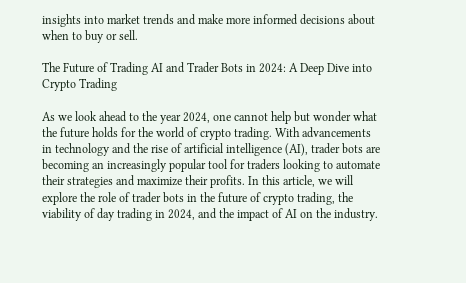insights into market trends and make more informed decisions about when to buy or sell.

The Future of Trading AI and Trader Bots in 2024: A Deep Dive into Crypto Trading

As we look ahead to the year 2024, one cannot help but wonder what the future holds for the world of crypto trading. With advancements in technology and the rise of artificial intelligence (AI), trader bots are becoming an increasingly popular tool for traders looking to automate their strategies and maximize their profits. In this article, we will explore the role of trader bots in the future of crypto trading, the viability of day trading in 2024, and the impact of AI on the industry.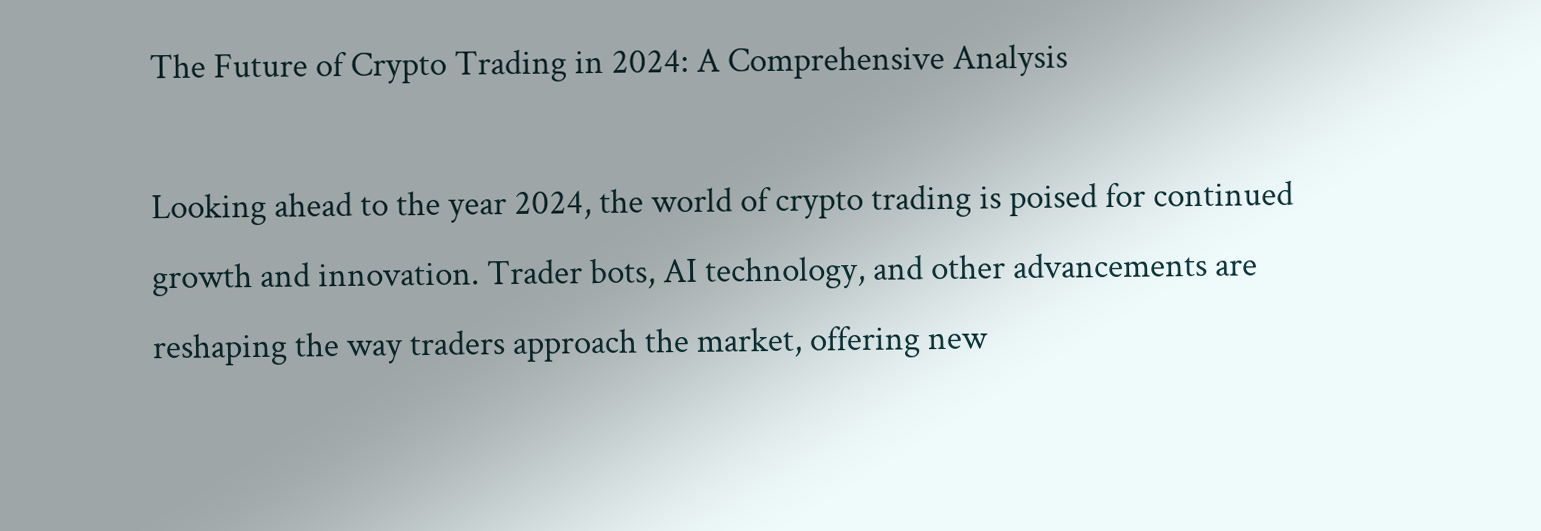The Future of Crypto Trading in 2024: A Comprehensive Analysis

Looking ahead to the year 2024, the world of crypto trading is poised for continued growth and innovation. Trader bots, AI technology, and other advancements are reshaping the way traders approach the market, offering new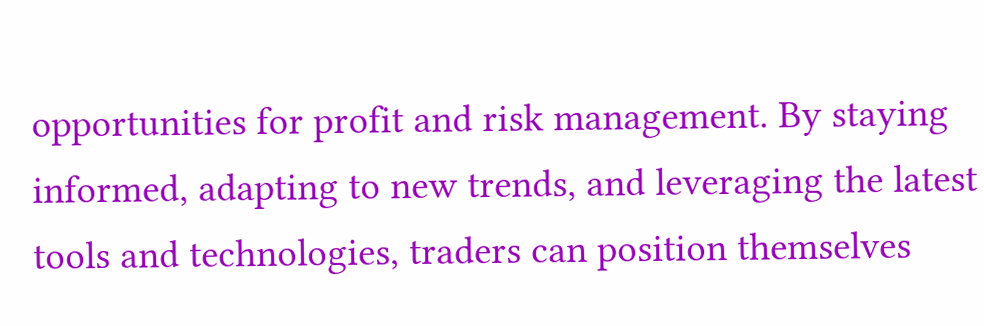opportunities for profit and risk management. By staying informed, adapting to new trends, and leveraging the latest tools and technologies, traders can position themselves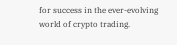for success in the ever-evolving world of crypto trading.